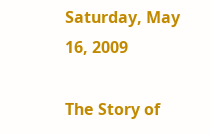Saturday, May 16, 2009

The Story of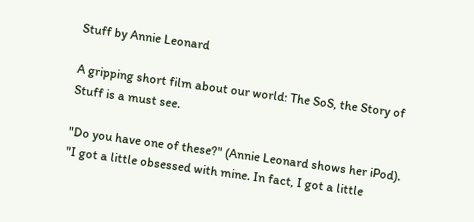Stuff by Annie Leonard

A gripping short film about our world: The SoS, the Story of Stuff is a must see.

"Do you have one of these?" (Annie Leonard shows her iPod). "I got a little obsessed with mine. In fact, I got a little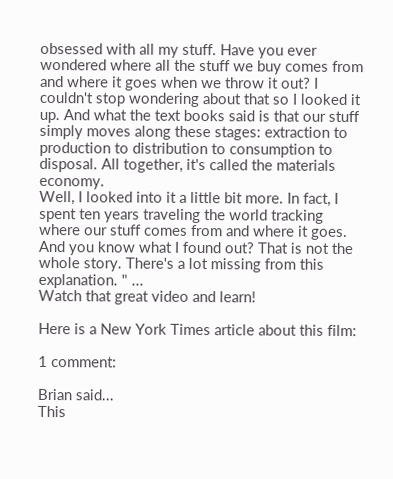obsessed with all my stuff. Have you ever wondered where all the stuff we buy comes from and where it goes when we throw it out? I couldn't stop wondering about that so I looked it up. And what the text books said is that our stuff simply moves along these stages: extraction to production to distribution to consumption to disposal. All together, it's called the materials economy.
Well, I looked into it a little bit more. In fact, I spent ten years traveling the world tracking where our stuff comes from and where it goes. And you know what I found out? That is not the whole story. There's a lot missing from this explanation. " ...
Watch that great video and learn!

Here is a New York Times article about this film:

1 comment:

Brian said...
This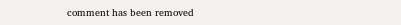comment has been removed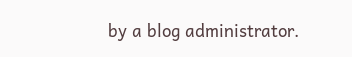by a blog administrator.